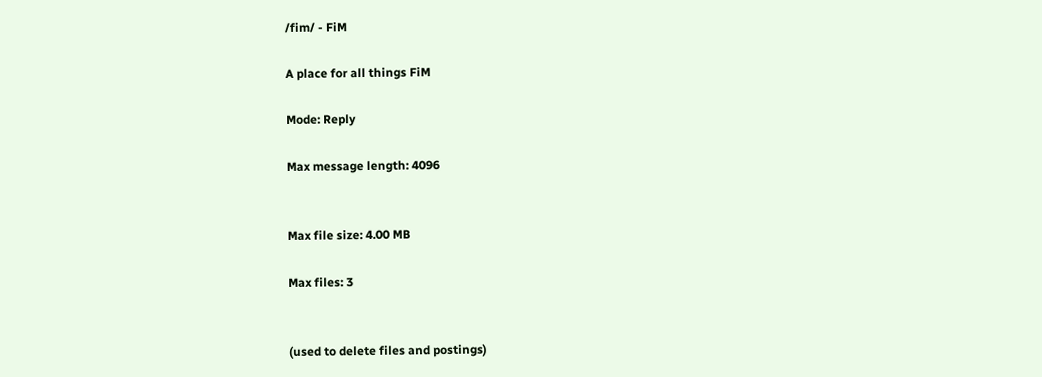/fim/ - FiM

A place for all things FiM

Mode: Reply

Max message length: 4096


Max file size: 4.00 MB

Max files: 3


(used to delete files and postings)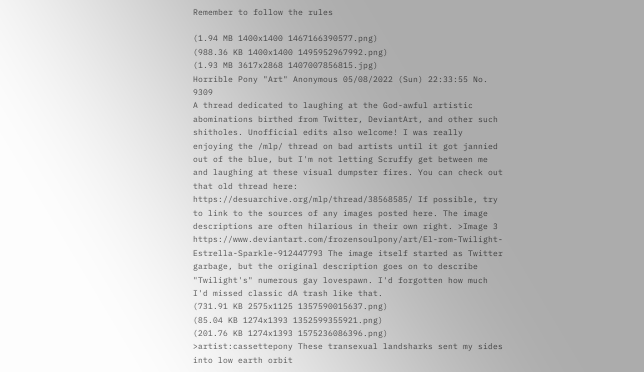Remember to follow the rules

(1.94 MB 1400x1400 1467166390577.png)
(988.36 KB 1400x1400 1495952967992.png)
(1.93 MB 3617x2868 1407007856815.jpg)
Horrible Pony "Art" Anonymous 05/08/2022 (Sun) 22:33:55 No. 9309
A thread dedicated to laughing at the God-awful artistic abominations birthed from Twitter, DeviantArt, and other such shitholes. Unofficial edits also welcome! I was really enjoying the /mlp/ thread on bad artists until it got jannied out of the blue, but I'm not letting Scruffy get between me and laughing at these visual dumpster fires. You can check out that old thread here: https://desuarchive.org/mlp/thread/38568585/ If possible, try to link to the sources of any images posted here. The image descriptions are often hilarious in their own right. >Image 3 https://www.deviantart.com/frozensoulpony/art/El-rom-Twilight-Estrella-Sparkle-912447793 The image itself started as Twitter garbage, but the original description goes on to describe "Twilight's" numerous gay lovespawn. I'd forgotten how much I'd missed classic dA trash like that.
(731.91 KB 2575x1125 1357590015637.png)
(85.04 KB 1274x1393 1352599355921.png)
(201.76 KB 1274x1393 1575236086396.png)
>artist:cassettepony These transexual landsharks sent my sides into low earth orbit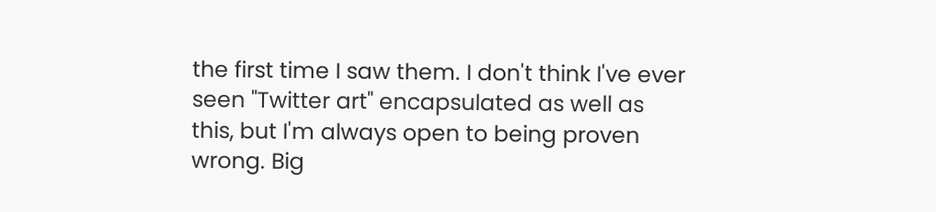the first time I saw them. I don't think I've ever seen "Twitter art" encapsulated as well as this, but I'm always open to being proven wrong. Big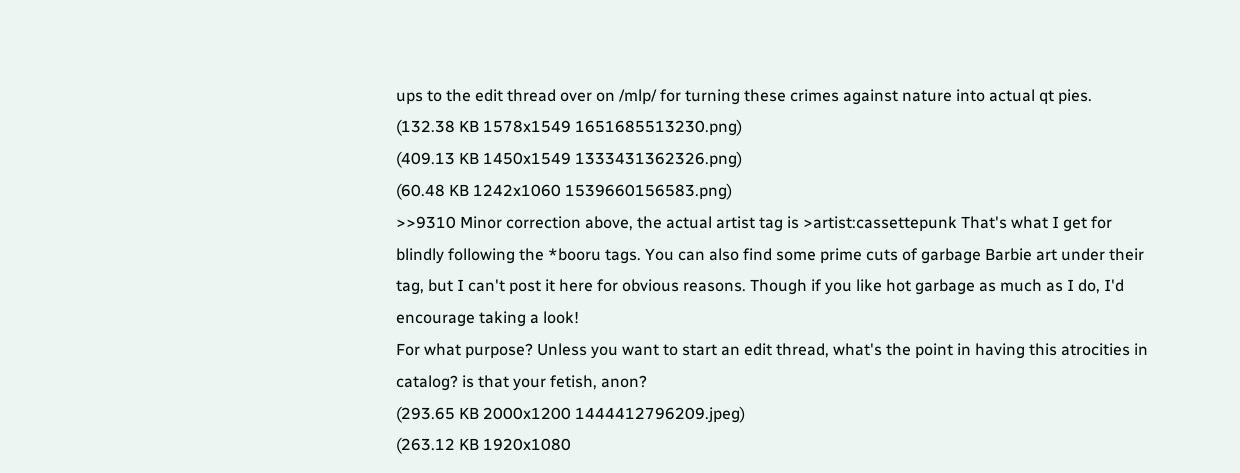ups to the edit thread over on /mlp/ for turning these crimes against nature into actual qt pies.
(132.38 KB 1578x1549 1651685513230.png)
(409.13 KB 1450x1549 1333431362326.png)
(60.48 KB 1242x1060 1539660156583.png)
>>9310 Minor correction above, the actual artist tag is >artist:cassettepunk That's what I get for blindly following the *booru tags. You can also find some prime cuts of garbage Barbie art under their tag, but I can't post it here for obvious reasons. Though if you like hot garbage as much as I do, I'd encourage taking a look!
For what purpose? Unless you want to start an edit thread, what's the point in having this atrocities in catalog? is that your fetish, anon?
(293.65 KB 2000x1200 1444412796209.jpeg)
(263.12 KB 1920x1080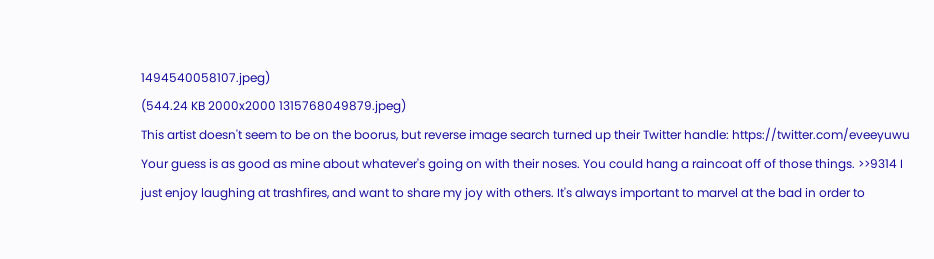1494540058107.jpeg)
(544.24 KB 2000x2000 1315768049879.jpeg)
This artist doesn't seem to be on the boorus, but reverse image search turned up their Twitter handle: https://twitter.com/eveeyuwu Your guess is as good as mine about whatever's going on with their noses. You could hang a raincoat off of those things. >>9314 I just enjoy laughing at trashfires, and want to share my joy with others. It's always important to marvel at the bad in order to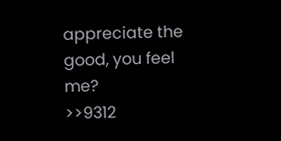appreciate the good, you feel me?
>>9312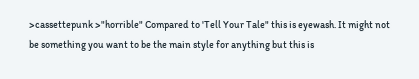>cassettepunk >"horrible" Compared to 'Tell Your Tale" this is eyewash. It might not be something you want to be the main style for anything but this is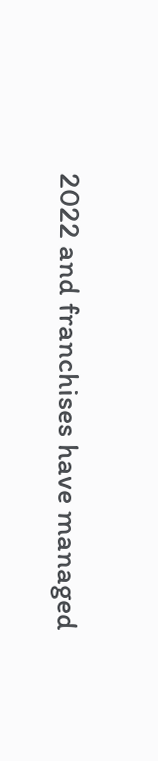2022 and franchises have managed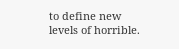to define new levels of horrible.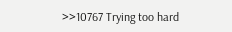>>10767 Trying too hard